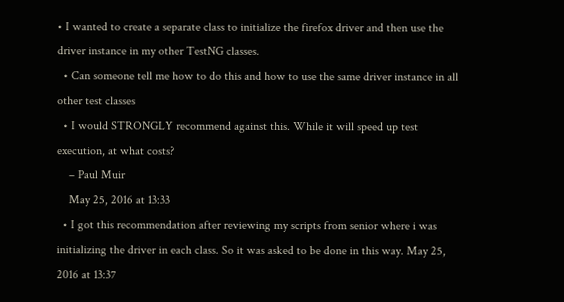• I wanted to create a separate class to initialize the firefox driver and then use the driver instance in my other TestNG classes.
  • Can someone tell me how to do this and how to use the same driver instance in all other test classes
  • I would STRONGLY recommend against this. While it will speed up test execution, at what costs?
    – Paul Muir
    May 25, 2016 at 13:33
  • I got this recommendation after reviewing my scripts from senior where i was initializing the driver in each class. So it was asked to be done in this way. May 25, 2016 at 13:37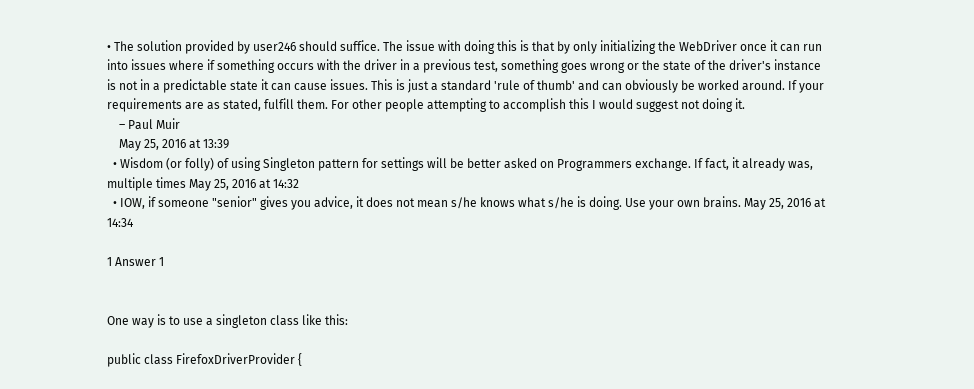• The solution provided by user246 should suffice. The issue with doing this is that by only initializing the WebDriver once it can run into issues where if something occurs with the driver in a previous test, something goes wrong or the state of the driver's instance is not in a predictable state it can cause issues. This is just a standard 'rule of thumb' and can obviously be worked around. If your requirements are as stated, fulfill them. For other people attempting to accomplish this I would suggest not doing it.
    – Paul Muir
    May 25, 2016 at 13:39
  • Wisdom (or folly) of using Singleton pattern for settings will be better asked on Programmers exchange. If fact, it already was, multiple times May 25, 2016 at 14:32
  • IOW, if someone "senior" gives you advice, it does not mean s/he knows what s/he is doing. Use your own brains. May 25, 2016 at 14:34

1 Answer 1


One way is to use a singleton class like this:

public class FirefoxDriverProvider {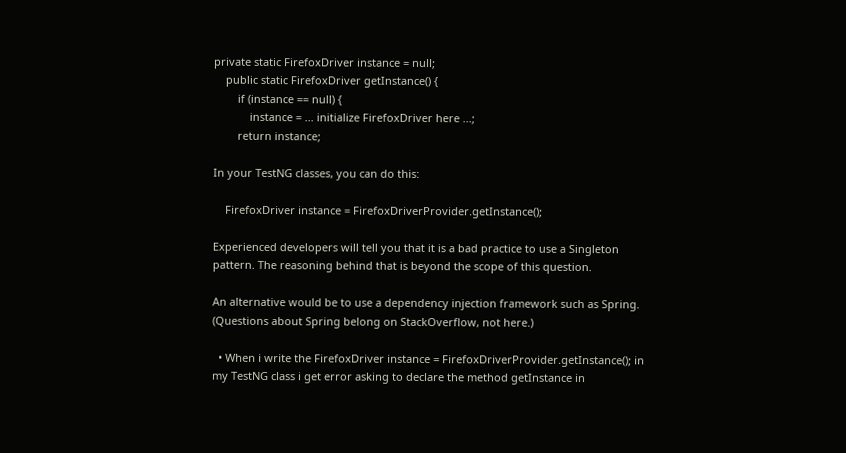private static FirefoxDriver instance = null;
    public static FirefoxDriver getInstance() {
        if (instance == null) {
            instance = ... initialize FirefoxDriver here ...;
        return instance;

In your TestNG classes, you can do this:

    FirefoxDriver instance = FirefoxDriverProvider.getInstance();

Experienced developers will tell you that it is a bad practice to use a Singleton pattern. The reasoning behind that is beyond the scope of this question.

An alternative would be to use a dependency injection framework such as Spring. (Questions about Spring belong on StackOverflow, not here.)

  • When i write the FirefoxDriver instance = FirefoxDriverProvider.getInstance(); in my TestNG class i get error asking to declare the method getInstance in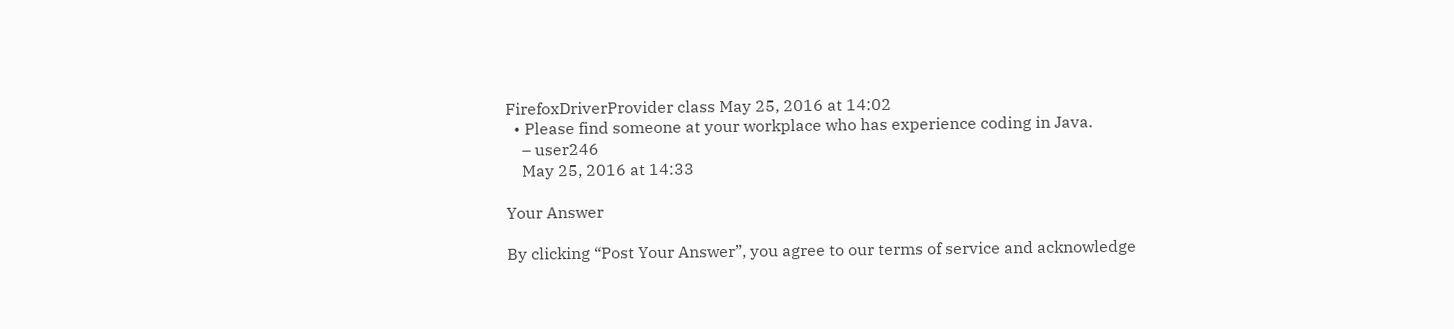FirefoxDriverProvider class May 25, 2016 at 14:02
  • Please find someone at your workplace who has experience coding in Java.
    – user246
    May 25, 2016 at 14:33

Your Answer

By clicking “Post Your Answer”, you agree to our terms of service and acknowledge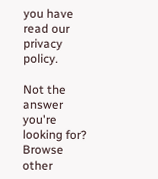you have read our privacy policy.

Not the answer you're looking for? Browse other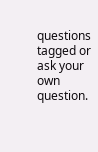questions tagged or ask your own question.